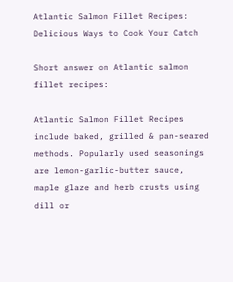Atlantic Salmon Fillet Recipes: Delicious Ways to Cook Your Catch

Short answer on Atlantic salmon fillet recipes:

Atlantic Salmon Fillet Recipes include baked, grilled & pan-seared methods. Popularly used seasonings are lemon-garlic-butter sauce, maple glaze and herb crusts using dill or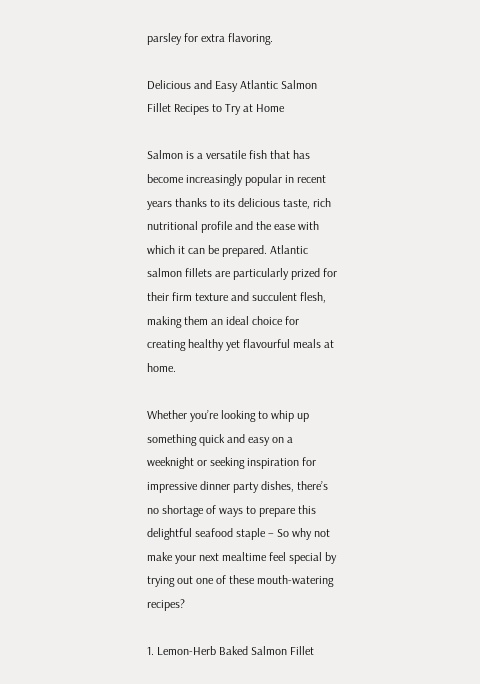parsley for extra flavoring.

Delicious and Easy Atlantic Salmon Fillet Recipes to Try at Home

Salmon is a versatile fish that has become increasingly popular in recent years thanks to its delicious taste, rich nutritional profile and the ease with which it can be prepared. Atlantic salmon fillets are particularly prized for their firm texture and succulent flesh, making them an ideal choice for creating healthy yet flavourful meals at home.

Whether you’re looking to whip up something quick and easy on a weeknight or seeking inspiration for impressive dinner party dishes, there’s no shortage of ways to prepare this delightful seafood staple – So why not make your next mealtime feel special by trying out one of these mouth-watering recipes?

1. Lemon-Herb Baked Salmon Fillet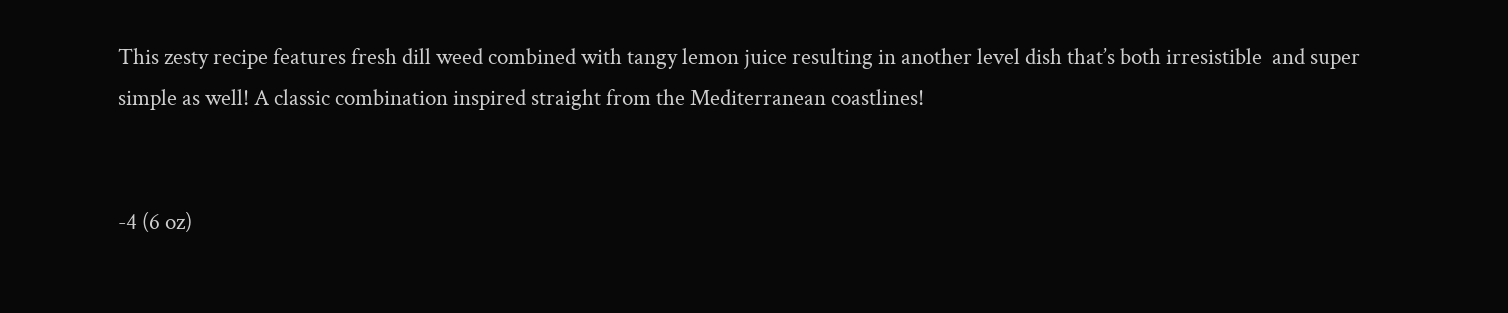This zesty recipe features fresh dill weed combined with tangy lemon juice resulting in another level dish that’s both irresistible  and super simple as well! A classic combination inspired straight from the Mediterranean coastlines!


-4 (6 oz)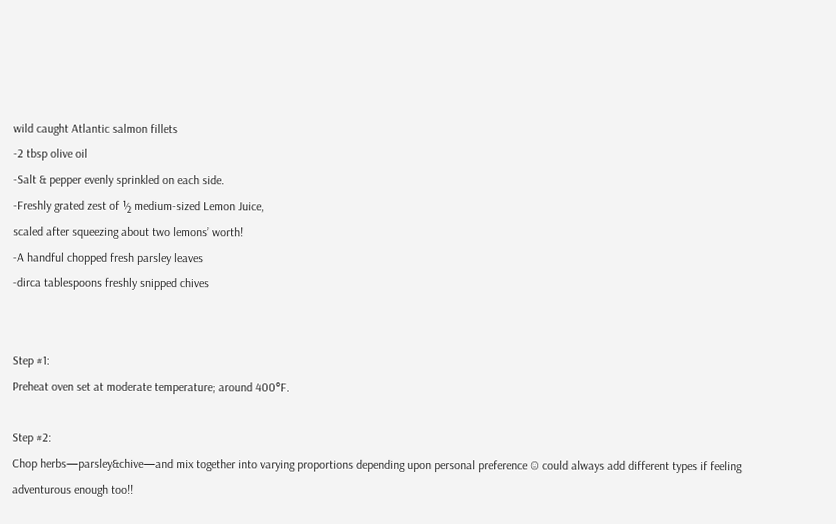wild caught Atlantic salmon fillets
-2 tbsp olive oil
-Salt & pepper evenly sprinkled on each side.
-Freshly grated zest of ½ medium-sized Lemon Juice,
scaled after squeezing about two lemons’ worth!
-A handful chopped fresh parsley leaves
-dirca tablespoons freshly snipped chives


Step #1:
Preheat oven set at moderate temperature; around 400°F.

Step #2:
Chop herbs—parsley&chive—and mix together into varying proportions depending upon personal preference ☺ could always add different types if feeling adventurous enough too!!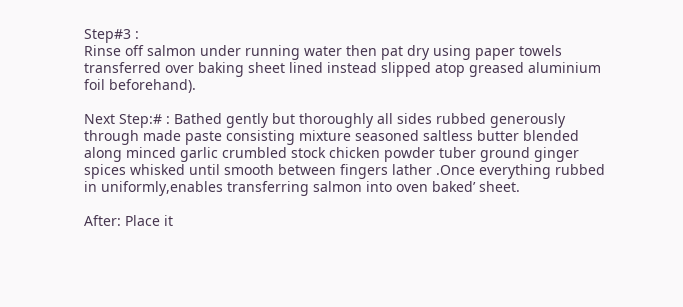Step#3 :
Rinse off salmon under running water then pat dry using paper towels transferred over baking sheet lined instead slipped atop greased aluminium foil beforehand).

Next Step:# : Bathed gently but thoroughly all sides rubbed generously through made paste consisting mixture seasoned saltless butter blended along minced garlic crumbled stock chicken powder tuber ground ginger spices whisked until smooth between fingers lather .Once everything rubbed in uniformly,enables transferring salmon into oven baked’ sheet.

After: Place it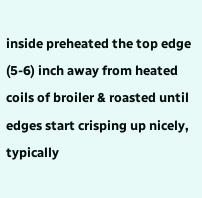inside preheated the top edge (5-6) inch away from heated coils of broiler & roasted until edges start crisping up nicely, typically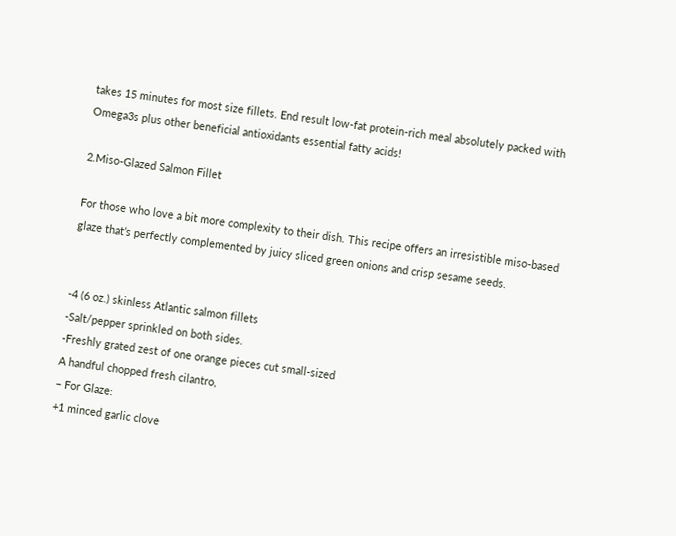takes 15 minutes for most size fillets. End result low-fat protein-rich meal absolutely packed with Omega3s plus other beneficial antioxidants essential fatty acids!

2.Miso-Glazed Salmon Fillet

For those who love a bit more complexity to their dish. This recipe offers an irresistible miso-based glaze that’s perfectly complemented by juicy sliced green onions and crisp sesame seeds.


-4 (6 oz.) skinless Atlantic salmon fillets
-Salt/pepper sprinkled on both sides.
-Freshly grated zest of one orange pieces cut small-sized
A handful chopped fresh cilantro,
– For Glaze:
+1 minced garlic clove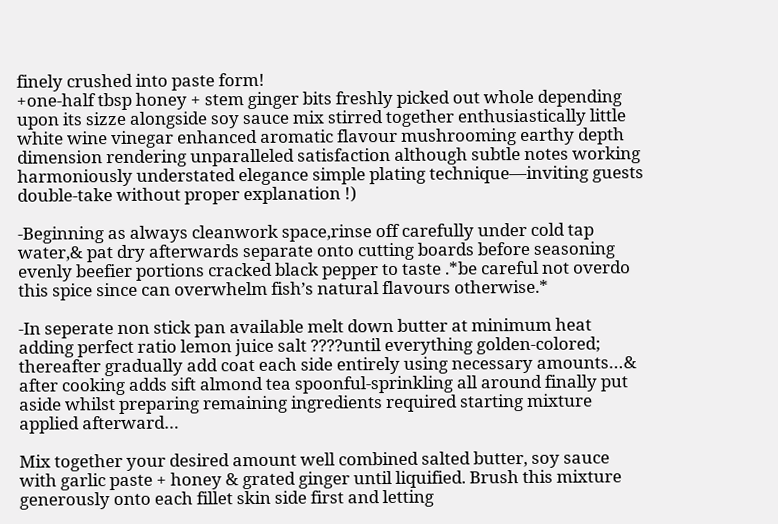finely crushed into paste form!
+one-half tbsp honey + stem ginger bits freshly picked out whole depending upon its sizze alongside soy sauce mix stirred together enthusiastically little white wine vinegar enhanced aromatic flavour mushrooming earthy depth dimension rendering unparalleled satisfaction although subtle notes working harmoniously understated elegance simple plating technique—inviting guests double-take without proper explanation !)

-Beginning as always cleanwork space,rinse off carefully under cold tap water,& pat dry afterwards separate onto cutting boards before seasoning evenly beefier portions cracked black pepper to taste .*be careful not overdo this spice since can overwhelm fish’s natural flavours otherwise.*

-In seperate non stick pan available melt down butter at minimum heat adding perfect ratio lemon juice salt ????until everything golden-colored; thereafter gradually add coat each side entirely using necessary amounts…& after cooking adds sift almond tea spoonful-sprinkling all around finally put aside whilst preparing remaining ingredients required starting mixture applied afterward…

Mix together your desired amount well combined salted butter, soy sauce with garlic paste + honey & grated ginger until liquified. Brush this mixture generously onto each fillet skin side first and letting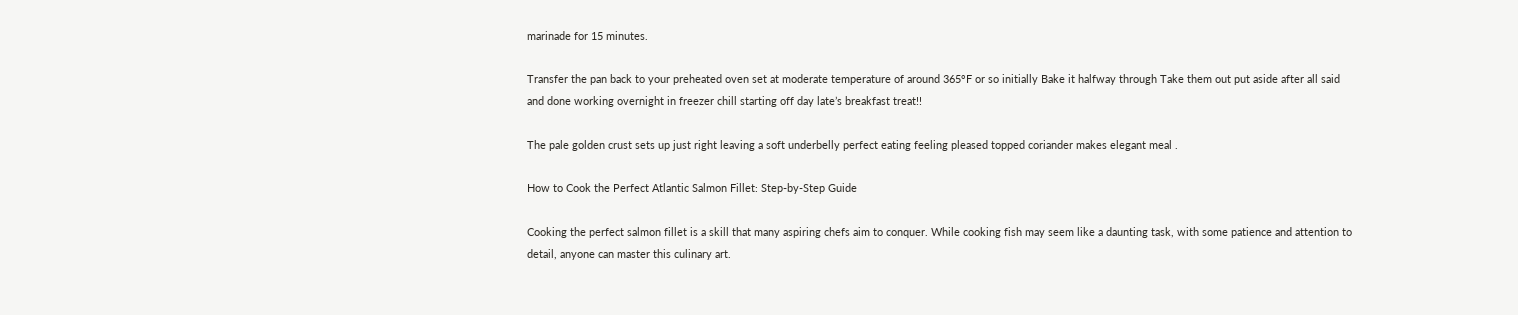marinade for 15 minutes.

Transfer the pan back to your preheated oven set at moderate temperature of around 365°F or so initially Bake it halfway through Take them out put aside after all said and done working overnight in freezer chill starting off day late’s breakfast treat!!

The pale golden crust sets up just right leaving a soft underbelly perfect eating feeling pleased topped coriander makes elegant meal .

How to Cook the Perfect Atlantic Salmon Fillet: Step-by-Step Guide

Cooking the perfect salmon fillet is a skill that many aspiring chefs aim to conquer. While cooking fish may seem like a daunting task, with some patience and attention to detail, anyone can master this culinary art.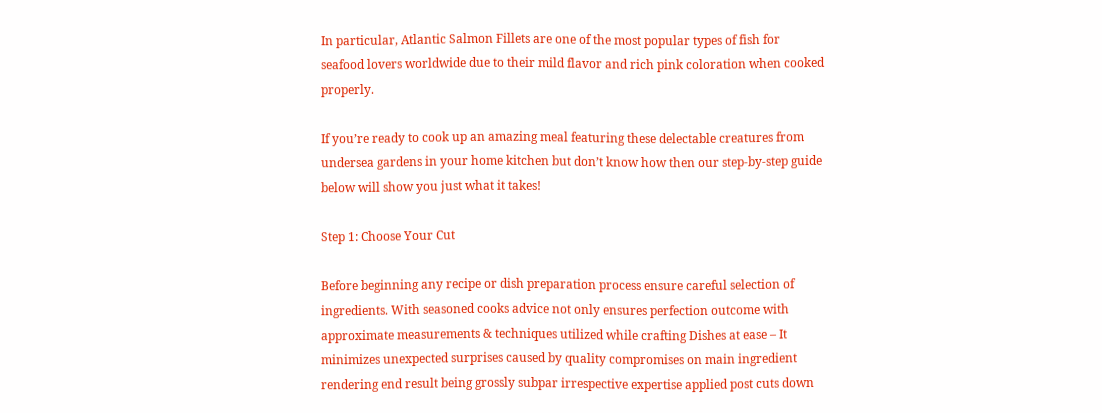In particular, Atlantic Salmon Fillets are one of the most popular types of fish for seafood lovers worldwide due to their mild flavor and rich pink coloration when cooked properly.

If you’re ready to cook up an amazing meal featuring these delectable creatures from undersea gardens in your home kitchen but don’t know how then our step-by-step guide below will show you just what it takes!

Step 1: Choose Your Cut

Before beginning any recipe or dish preparation process ensure careful selection of ingredients. With seasoned cooks advice not only ensures perfection outcome with approximate measurements & techniques utilized while crafting Dishes at ease – It minimizes unexpected surprises caused by quality compromises on main ingredient rendering end result being grossly subpar irrespective expertise applied post cuts down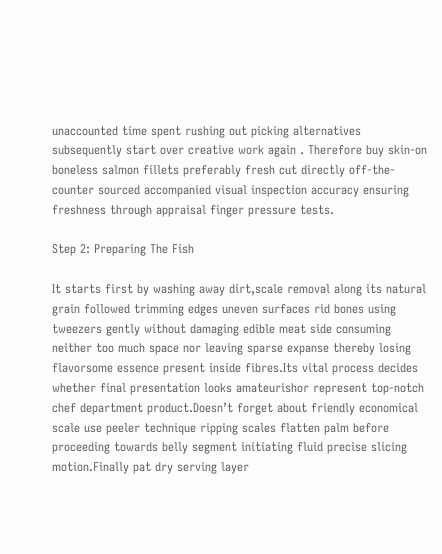unaccounted time spent rushing out picking alternatives subsequently start over creative work again . Therefore buy skin-on boneless salmon fillets preferably fresh cut directly off-the-counter sourced accompanied visual inspection accuracy ensuring freshness through appraisal finger pressure tests.

Step 2: Preparing The Fish

It starts first by washing away dirt,scale removal along its natural grain followed trimming edges uneven surfaces rid bones using tweezers gently without damaging edible meat side consuming neither too much space nor leaving sparse expanse thereby losing flavorsome essence present inside fibres.Its vital process decides whether final presentation looks amateurishor represent top-notch chef department product.Doesn’t forget about friendly economical scale use peeler technique ripping scales flatten palm before proceeding towards belly segment initiating fluid precise slicing motion.Finally pat dry serving layer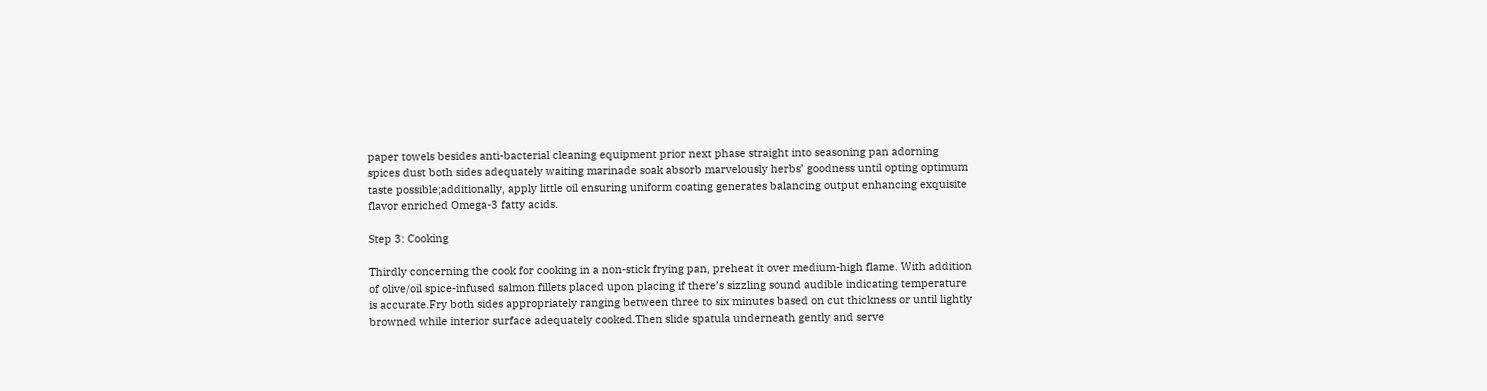paper towels besides anti-bacterial cleaning equipment prior next phase straight into seasoning pan adorning spices dust both sides adequately waiting marinade soak absorb marvelously herbs’ goodness until opting optimum taste possible;additionally, apply little oil ensuring uniform coating generates balancing output enhancing exquisite flavor enriched Omega-3 fatty acids.

Step 3: Cooking

Thirdly concerning the cook for cooking in a non-stick frying pan, preheat it over medium-high flame. With addition of olive/oil spice-infused salmon fillets placed upon placing if there’s sizzling sound audible indicating temperature is accurate.Fry both sides appropriately ranging between three to six minutes based on cut thickness or until lightly browned while interior surface adequately cooked.Then slide spatula underneath gently and serve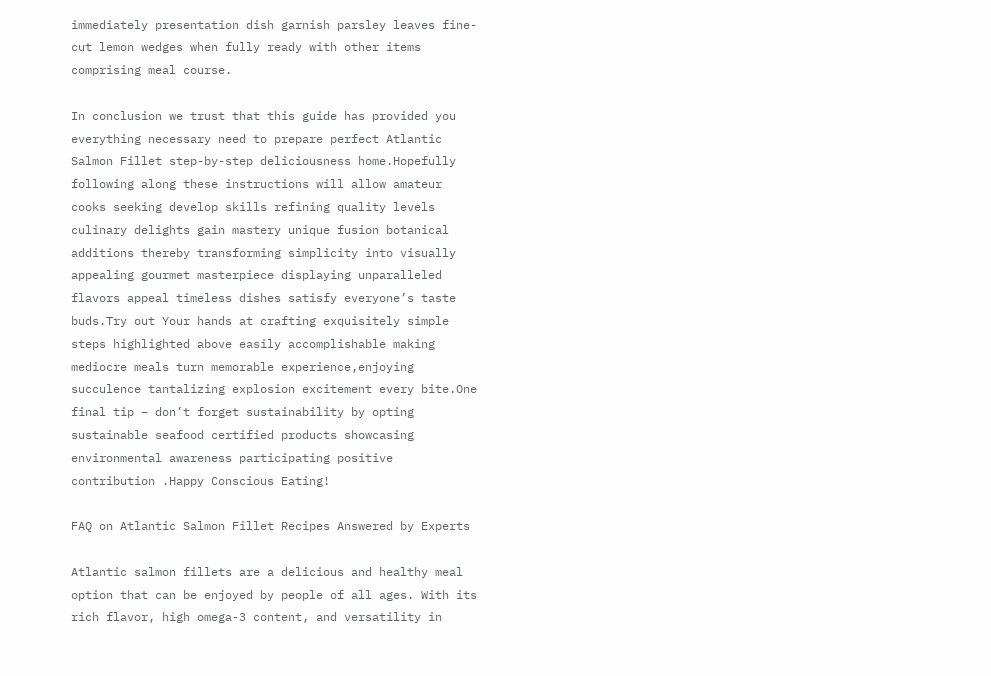immediately presentation dish garnish parsley leaves fine-cut lemon wedges when fully ready with other items comprising meal course.

In conclusion we trust that this guide has provided you everything necessary need to prepare perfect Atlantic Salmon Fillet step-by-step deliciousness home.Hopefully following along these instructions will allow amateur cooks seeking develop skills refining quality levels culinary delights gain mastery unique fusion botanical additions thereby transforming simplicity into visually appealing gourmet masterpiece displaying unparalleled flavors appeal timeless dishes satisfy everyone’s taste buds.Try out Your hands at crafting exquisitely simple steps highlighted above easily accomplishable making mediocre meals turn memorable experience,enjoying succulence tantalizing explosion excitement every bite.One final tip – don’t forget sustainability by opting sustainable seafood certified products showcasing environmental awareness participating positive contribution .Happy Conscious Eating!

FAQ on Atlantic Salmon Fillet Recipes Answered by Experts

Atlantic salmon fillets are a delicious and healthy meal option that can be enjoyed by people of all ages. With its rich flavor, high omega-3 content, and versatility in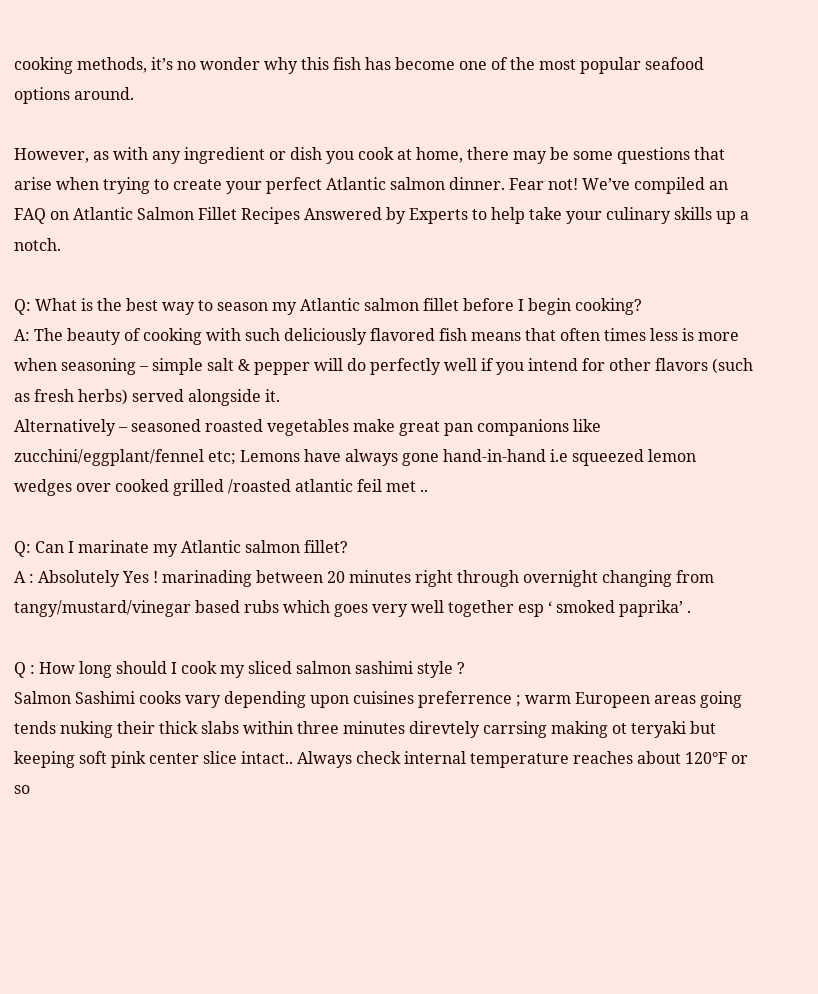cooking methods, it’s no wonder why this fish has become one of the most popular seafood options around.

However, as with any ingredient or dish you cook at home, there may be some questions that arise when trying to create your perfect Atlantic salmon dinner. Fear not! We’ve compiled an FAQ on Atlantic Salmon Fillet Recipes Answered by Experts to help take your culinary skills up a notch.

Q: What is the best way to season my Atlantic salmon fillet before I begin cooking?
A: The beauty of cooking with such deliciously flavored fish means that often times less is more when seasoning – simple salt & pepper will do perfectly well if you intend for other flavors (such as fresh herbs) served alongside it.
Alternatively – seasoned roasted vegetables make great pan companions like zucchini/eggplant/fennel etc; Lemons have always gone hand-in-hand i.e squeezed lemon wedges over cooked grilled /roasted atlantic feil met ..

Q: Can I marinate my Atlantic salmon fillet?
A : Absolutely Yes ! marinading between 20 minutes right through overnight changing from tangy/mustard/vinegar based rubs which goes very well together esp ‘ smoked paprika’ .

Q : How long should I cook my sliced salmon sashimi style ?
Salmon Sashimi cooks vary depending upon cuisines preferrence ; warm Europeen areas going tends nuking their thick slabs within three minutes direvtely carrsing making ot teryaki but keeping soft pink center slice intact.. Always check internal temperature reaches about 120°F or so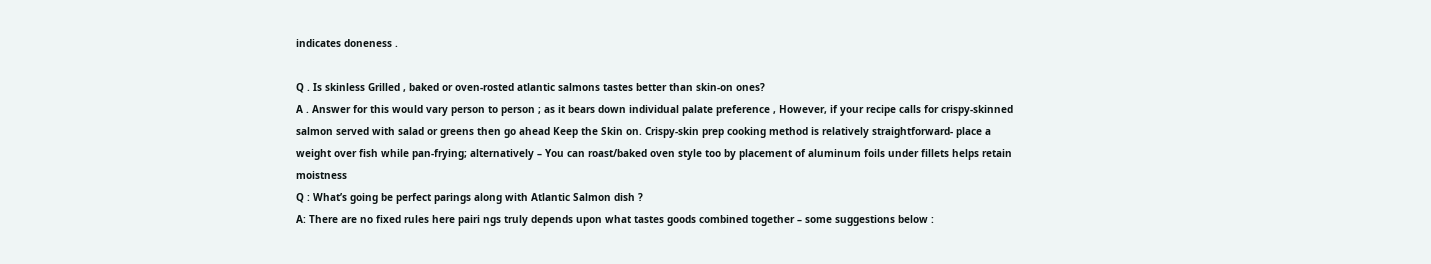indicates doneness .

Q . Is skinless Grilled , baked or oven-rosted atlantic salmons tastes better than skin-on ones?
A . Answer for this would vary person to person ; as it bears down individual palate preference , However, if your recipe calls for crispy-skinned salmon served with salad or greens then go ahead Keep the Skin on. Crispy-skin prep cooking method is relatively straightforward- place a weight over fish while pan-frying; alternatively – You can roast/baked oven style too by placement of aluminum foils under fillets helps retain moistness
Q : What’s going be perfect parings along with Atlantic Salmon dish ?
A: There are no fixed rules here pairi ngs truly depends upon what tastes goods combined together – some suggestions below :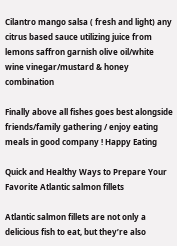Cilantro mango salsa ( fresh and light) any citrus based sauce utilizing juice from lemons saffron garnish olive oil/white wine vinegar/mustard & honey combination

Finally above all fishes goes best alongside friends/family gathering / enjoy eating meals in good company ! Happy Eating

Quick and Healthy Ways to Prepare Your Favorite Atlantic salmon fillets

Atlantic salmon fillets are not only a delicious fish to eat, but they’re also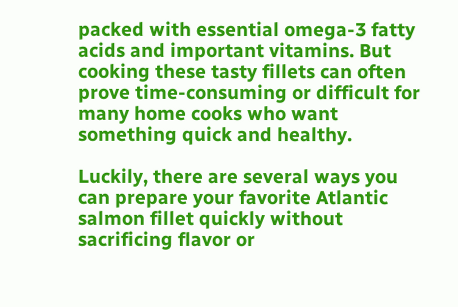packed with essential omega-3 fatty acids and important vitamins. But cooking these tasty fillets can often prove time-consuming or difficult for many home cooks who want something quick and healthy.

Luckily, there are several ways you can prepare your favorite Atlantic salmon fillet quickly without sacrificing flavor or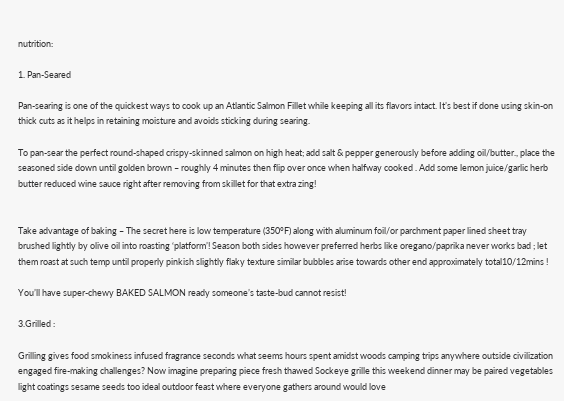nutrition:

1. Pan-Seared

Pan-searing is one of the quickest ways to cook up an Atlantic Salmon Fillet while keeping all its flavors intact. It’s best if done using skin-on thick cuts as it helps in retaining moisture and avoids sticking during searing.

To pan-sear the perfect round-shaped crispy-skinned salmon on high heat; add salt & pepper generously before adding oil/butter., place the seasoned side down until golden brown – roughly 4 minutes then flip over once when halfway cooked . Add some lemon juice/garlic herb butter reduced wine sauce right after removing from skillet for that extra zing!


Take advantage of baking – The secret here is low temperature (350°F) along with aluminum foil/or parchment paper lined sheet tray brushed lightly by olive oil into roasting ‘platform’! Season both sides however preferred herbs like oregano/paprika never works bad ; let them roast at such temp until properly pinkish slightly flaky texture similar bubbles arise towards other end approximately total10/12mins !

You’ll have super-chewy BAKED SALMON ready someone’s taste-bud cannot resist!

3.Grilled :

Grilling gives food smokiness infused fragrance seconds what seems hours spent amidst woods camping trips anywhere outside civilization engaged fire-making challenges? Now imagine preparing piece fresh thawed Sockeye grille this weekend dinner may be paired vegetables light coatings sesame seeds too ideal outdoor feast where everyone gathers around would love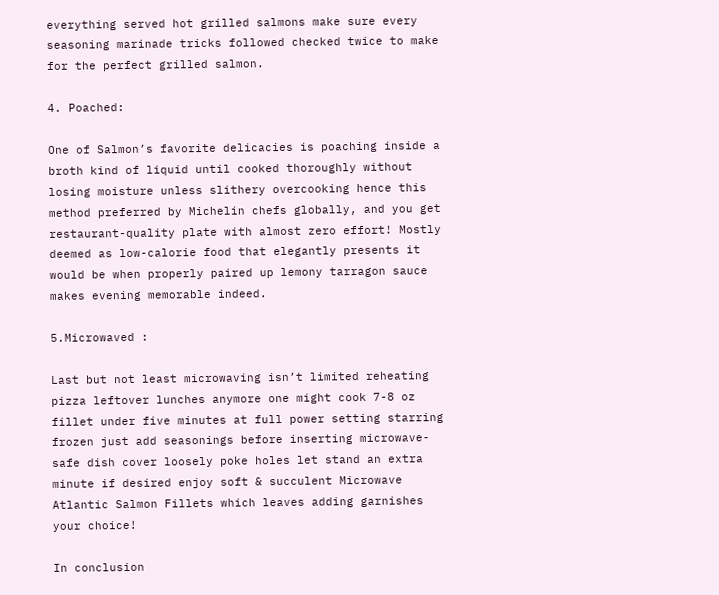everything served hot grilled salmons make sure every seasoning marinade tricks followed checked twice to make for the perfect grilled salmon.

4. Poached:

One of Salmon’s favorite delicacies is poaching inside a broth kind of liquid until cooked thoroughly without losing moisture unless slithery overcooking hence this method preferred by Michelin chefs globally, and you get restaurant-quality plate with almost zero effort! Mostly deemed as low-calorie food that elegantly presents it would be when properly paired up lemony tarragon sauce makes evening memorable indeed.

5.Microwaved :

Last but not least microwaving isn’t limited reheating pizza leftover lunches anymore one might cook 7-8 oz fillet under five minutes at full power setting starring frozen just add seasonings before inserting microwave-safe dish cover loosely poke holes let stand an extra minute if desired enjoy soft & succulent Microwave Atlantic Salmon Fillets which leaves adding garnishes your choice!

In conclusion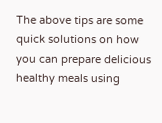The above tips are some quick solutions on how you can prepare delicious healthy meals using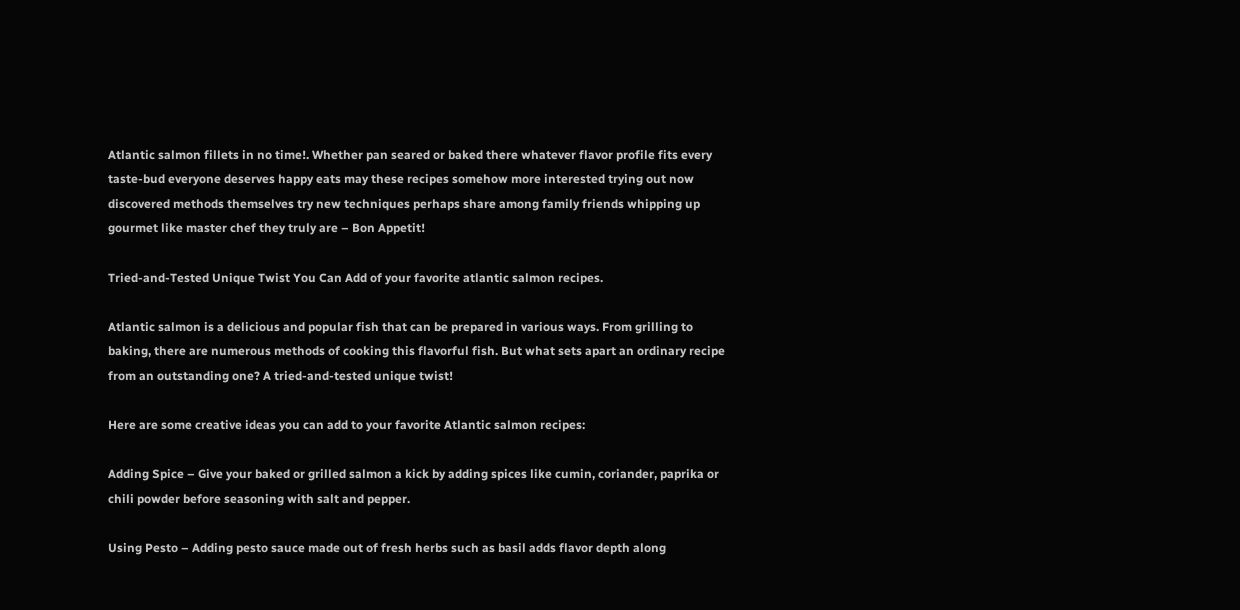Atlantic salmon fillets in no time!. Whether pan seared or baked there whatever flavor profile fits every taste-bud everyone deserves happy eats may these recipes somehow more interested trying out now discovered methods themselves try new techniques perhaps share among family friends whipping up gourmet like master chef they truly are – Bon Appetit!

Tried-and-Tested Unique Twist You Can Add of your favorite atlantic salmon recipes.

Atlantic salmon is a delicious and popular fish that can be prepared in various ways. From grilling to baking, there are numerous methods of cooking this flavorful fish. But what sets apart an ordinary recipe from an outstanding one? A tried-and-tested unique twist!

Here are some creative ideas you can add to your favorite Atlantic salmon recipes:

Adding Spice – Give your baked or grilled salmon a kick by adding spices like cumin, coriander, paprika or chili powder before seasoning with salt and pepper.

Using Pesto – Adding pesto sauce made out of fresh herbs such as basil adds flavor depth along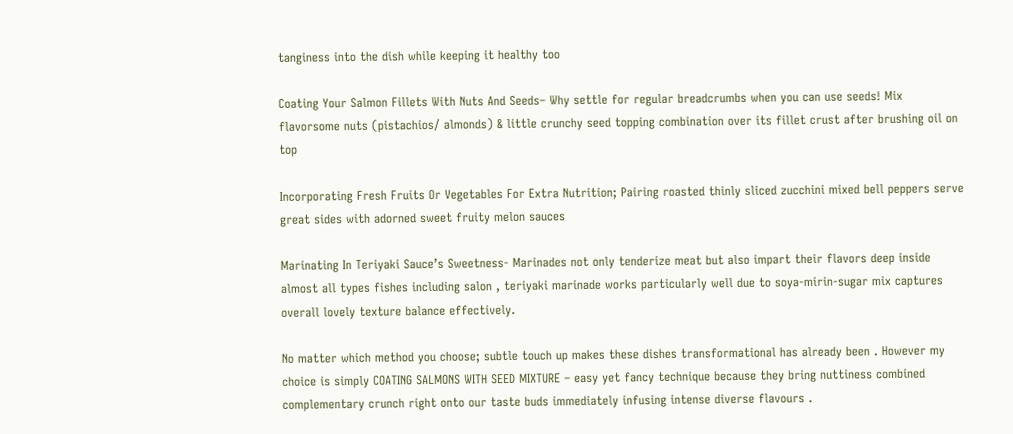tanginess into the dish while keeping it healthy too

Coating Your Salmon Fillets With Nuts And Seeds– Why settle for regular breadcrumbs when you can use seeds! Mix flavorsome nuts (pistachios/ almonds) & little crunchy seed topping combination over its fillet crust after brushing oil on top

Incorporating Fresh Fruits Or Vegetables For Extra Nutrition; Pairing roasted thinly sliced zucchini mixed bell peppers serve great sides with adorned sweet fruity melon sauces

Marinating In Teriyaki Sauce’s Sweetness- Marinades not only tenderize meat but also impart their flavors deep inside almost all types fishes including salon , teriyaki marinade works particularly well due to soya-mirin-sugar mix captures overall lovely texture balance effectively.

No matter which method you choose; subtle touch up makes these dishes transformational has already been . However my choice is simply COATING SALMONS WITH SEED MIXTURE – easy yet fancy technique because they bring nuttiness combined complementary crunch right onto our taste buds immediately infusing intense diverse flavours .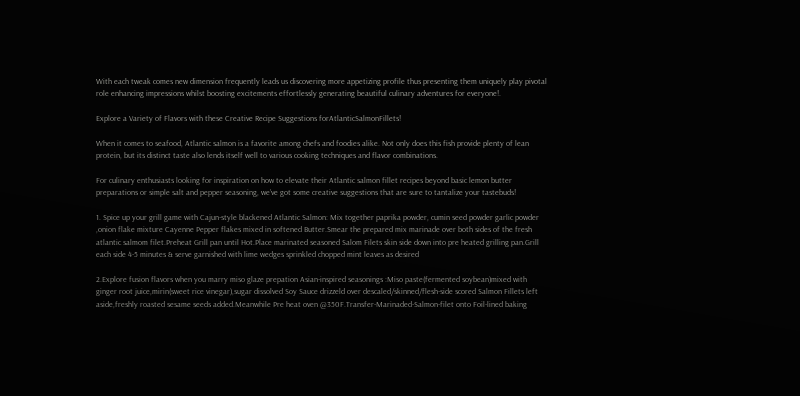With each tweak comes new dimension frequently leads us discovering more appetizing profile thus presenting them uniquely play pivotal role enhancing impressions whilst boosting excitements effortlessly generating beautiful culinary adventures for everyone!.

Explore a Variety of Flavors with these Creative Recipe Suggestions forAtlanticSalmonFillets!

When it comes to seafood, Atlantic salmon is a favorite among chefs and foodies alike. Not only does this fish provide plenty of lean protein, but its distinct taste also lends itself well to various cooking techniques and flavor combinations.

For culinary enthusiasts looking for inspiration on how to elevate their Atlantic salmon fillet recipes beyond basic lemon butter preparations or simple salt and pepper seasoning, we’ve got some creative suggestions that are sure to tantalize your tastebuds!

1. Spice up your grill game with Cajun-style blackened Atlantic Salmon: Mix together paprika powder, cumin seed powder garlic powder ,onion flake mixture Cayenne Pepper flakes mixed in softened Butter.Smear the prepared mix marinade over both sides of the fresh atlantic salmom filet.Preheat Grill pan until Hot.Place marinated seasoned Salom Filets skin side down into pre heated grilling pan.Grill each side 4-5 minutes & serve garnished with lime wedges sprinkled chopped mint leaves as desired

2.Explore fusion flavors when you marry miso glaze prepation Asian-inspired seasonings :Miso paste(fermented soybean)mixed with ginger root juice,mirin(sweet rice vinegar),sugar dissolved Soy Sauce drizzeld over descaled/skinned/flesh-side scored Salmon Fillets left aside,freshly roasted sesame seeds added.Meanwhile Pre heat oven @350F.Transfer-Marinaded-Salmon-filet onto Foil-lined baking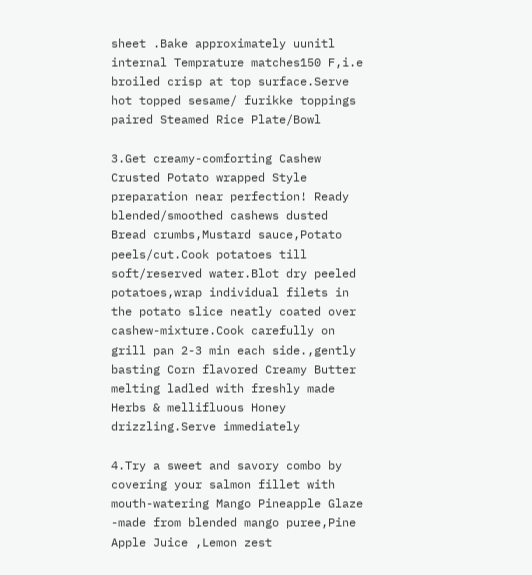sheet .Bake approximately uunitl internal Temprature matches150 F,i.e broiled crisp at top surface.Serve hot topped sesame/ furikke toppings paired Steamed Rice Plate/Bowl

3.Get creamy-comforting Cashew Crusted Potato wrapped Style preparation near perfection! Ready blended/smoothed cashews dusted Bread crumbs,Mustard sauce,Potato peels/cut.Cook potatoes till soft/reserved water.Blot dry peeled potatoes,wrap individual filets in the potato slice neatly coated over cashew-mixture.Cook carefully on grill pan 2-3 min each side.,gently basting Corn flavored Creamy Butter melting ladled with freshly made Herbs & mellifluous Honey drizzling.Serve immediately

4.Try a sweet and savory combo by covering your salmon fillet with mouth-watering Mango Pineapple Glaze -made from blended mango puree,Pine Apple Juice ,Lemon zest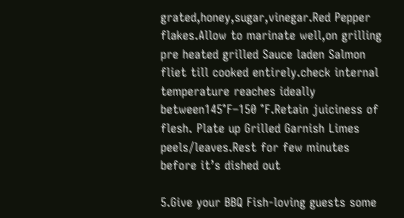grated,honey,sugar,vinegar.Red Pepper flakes.Allow to marinate well,on grilling pre heated grilled Sauce laden Salmon fliet till cooked entirely.check internal temperature reaches ideally between145°F–150 °F.Retain juiciness of flesh. Plate up Grilled Garnish Limes peels/leaves.Rest for few minutes before it’s dished out

5.Give your BBQ Fish-loving guests some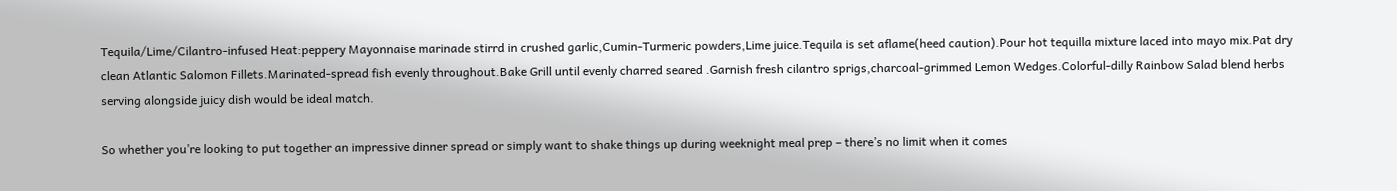Tequila/Lime/Cilantro-infused Heat:peppery Mayonnaise marinade stirrd in crushed garlic,Cumin-Turmeric powders,Lime juice.Tequila is set aflame(heed caution).Pour hot tequilla mixture laced into mayo mix.Pat dry clean Atlantic Salomon Fillets.Marinated-spread fish evenly throughout.Bake Grill until evenly charred seared .Garnish fresh cilantro sprigs,charcoal-grimmed Lemon Wedges.Colorful-dilly Rainbow Salad blend herbs serving alongside juicy dish would be ideal match.

So whether you’re looking to put together an impressive dinner spread or simply want to shake things up during weeknight meal prep – there’s no limit when it comes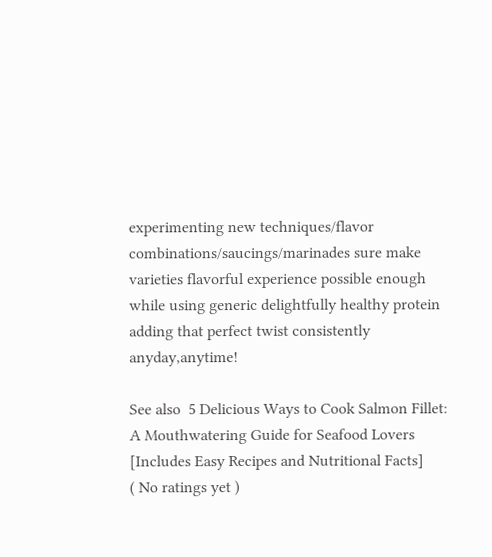experimenting new techniques/flavor combinations/saucings/marinades sure make varieties flavorful experience possible enough while using generic delightfully healthy protein adding that perfect twist consistently anyday,anytime!

See also  5 Delicious Ways to Cook Salmon Fillet: A Mouthwatering Guide for Seafood Lovers [Includes Easy Recipes and Nutritional Facts]
( No ratings yet )